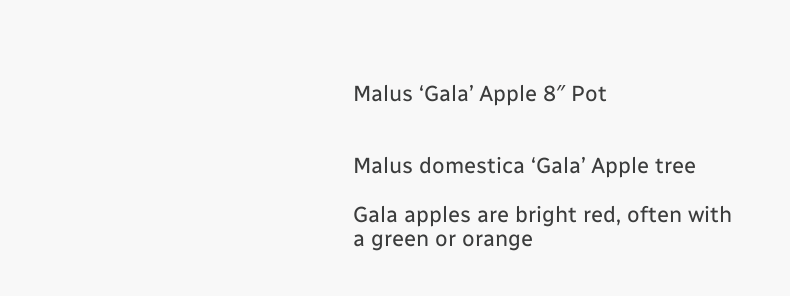Malus ‘Gala’ Apple 8″ Pot


Malus domestica ‘Gala’ Apple tree

Gala apples are bright red, often with a green or orange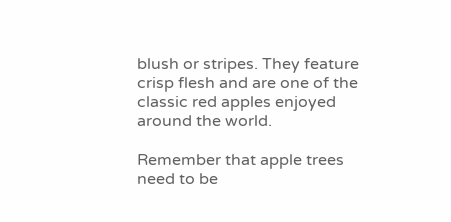blush or stripes. They feature crisp flesh and are one of the classic red apples enjoyed around the world.

Remember that apple trees need to be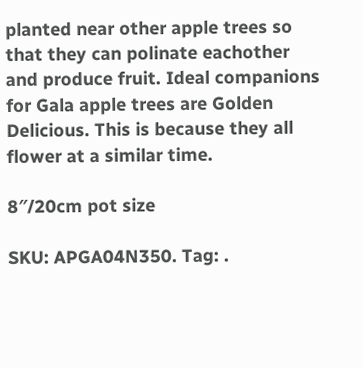planted near other apple trees so that they can polinate eachother and produce fruit. Ideal companions for Gala apple trees are Golden Delicious. This is because they all flower at a similar time.

8″/20cm pot size

SKU: APGA04N350. Tag: .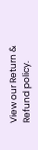View our Return & Refund policy.